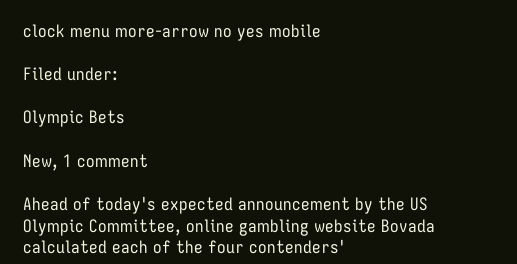clock menu more-arrow no yes mobile

Filed under:

Olympic Bets

New, 1 comment

Ahead of today's expected announcement by the US Olympic Committee, online gambling website Bovada calculated each of the four contenders'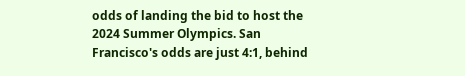odds of landing the bid to host the 2024 Summer Olympics. San Francisco's odds are just 4:1, behind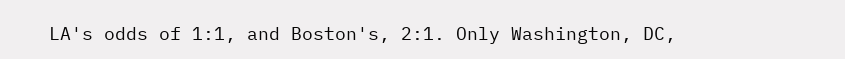LA's odds of 1:1, and Boston's, 2:1. Only Washington, DC,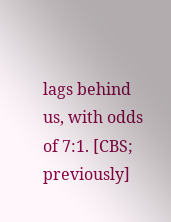lags behind us, with odds of 7:1. [CBS; previously]